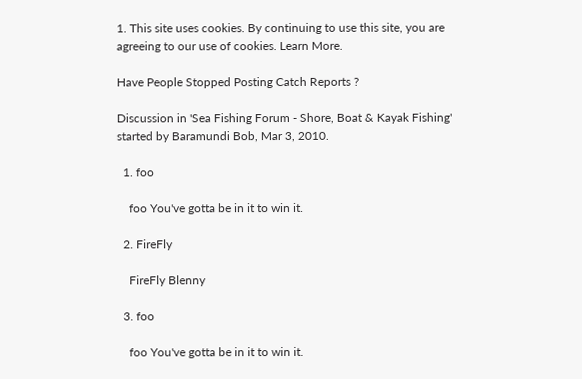1. This site uses cookies. By continuing to use this site, you are agreeing to our use of cookies. Learn More.

Have People Stopped Posting Catch Reports ?

Discussion in 'Sea Fishing Forum - Shore, Boat & Kayak Fishing' started by Baramundi Bob, Mar 3, 2010.

  1. foo

    foo You've gotta be in it to win it.

  2. FireFly

    FireFly Blenny

  3. foo

    foo You've gotta be in it to win it.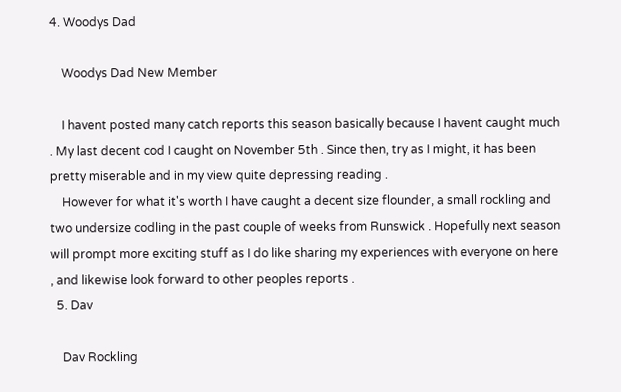4. Woodys Dad

    Woodys Dad New Member

    I havent posted many catch reports this season basically because I havent caught much . My last decent cod I caught on November 5th . Since then, try as I might, it has been pretty miserable and in my view quite depressing reading .
    However for what it's worth I have caught a decent size flounder, a small rockling and two undersize codling in the past couple of weeks from Runswick . Hopefully next season will prompt more exciting stuff as I do like sharing my experiences with everyone on here , and likewise look forward to other peoples reports .
  5. Dav

    Dav Rockling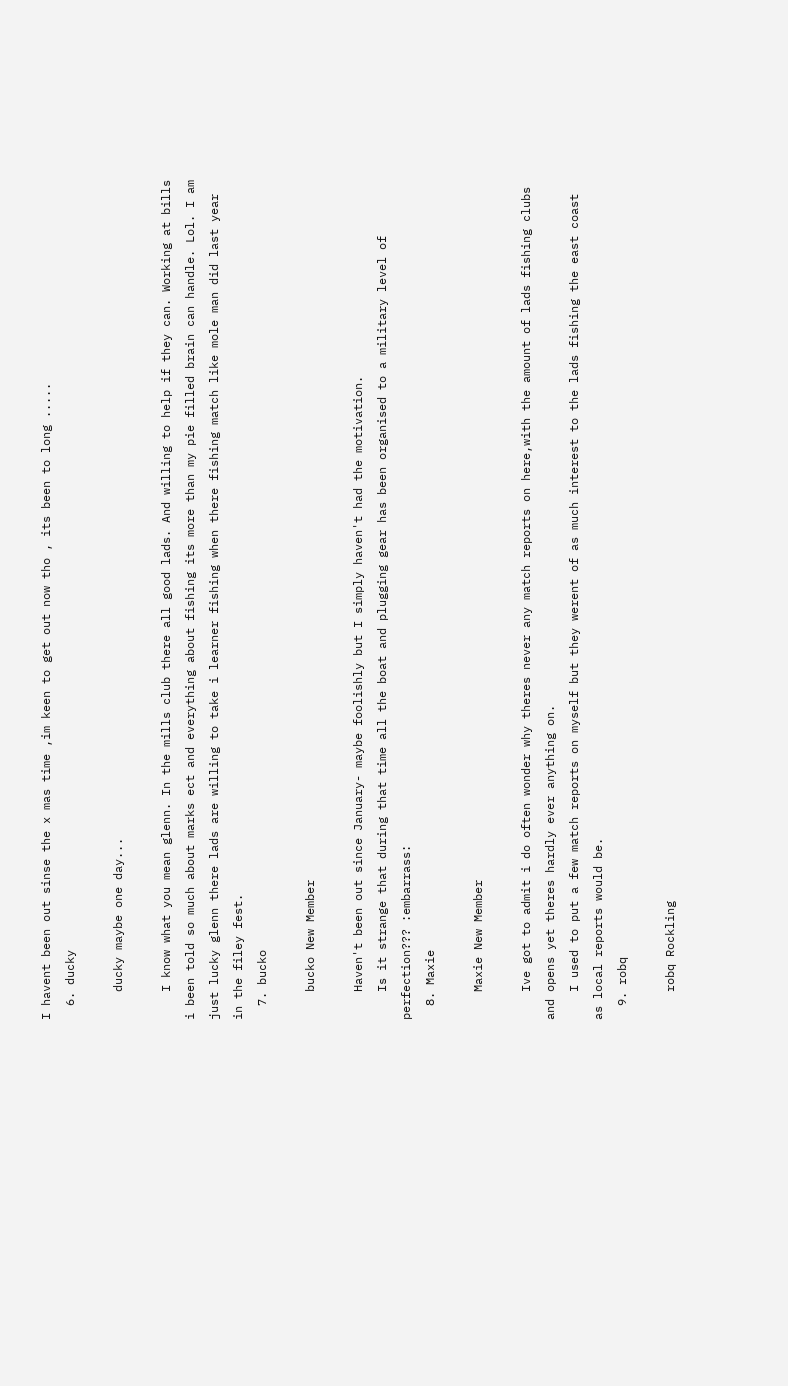I havent been out sinse the x mas time ,im keen to get out now tho , its been to long .....
  6. ducky

    ducky maybe one day...

    I know what you mean glenn. In the mills club there all good lads. And willing to help if they can. Working at bills i been told so much about marks ect and everything about fishing its more than my pie filled brain can handle. Lol. I am just lucky glenn there lads are willing to take i learner fishing when there fishing match like mole man did last year in the filey fest.
  7. bucko

    bucko New Member

    Haven't been out since January- maybe foolishly but I simply haven't had the motivation.
    Is it strange that during that time all the boat and plugging gear has been organised to a military level of perfection??? :embarrass:
  8. Maxie

    Maxie New Member

    Ive got to admit i do often wonder why theres never any match reports on here,with the amount of lads fishing clubs and opens yet theres hardly ever anything on.
    I used to put a few match reports on myself but they werent of as much interest to the lads fishing the east coast as local reports would be.
  9. robq

    robq Rockling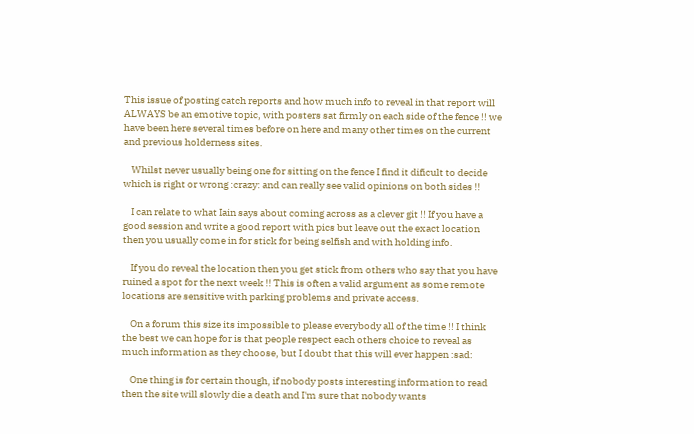This issue of posting catch reports and how much info to reveal in that report will ALWAYS be an emotive topic, with posters sat firmly on each side of the fence !! we have been here several times before on here and many other times on the current and previous holderness sites.

    Whilst never usually being one for sitting on the fence I find it dificult to decide which is right or wrong :crazy: and can really see valid opinions on both sides !!

    I can relate to what Iain says about coming across as a clever git !! If you have a good session and write a good report with pics but leave out the exact location then you usually come in for stick for being selfish and with holding info.

    If you do reveal the location then you get stick from others who say that you have ruined a spot for the next week !! This is often a valid argument as some remote locations are sensitive with parking problems and private access.

    On a forum this size its impossible to please everybody all of the time !! I think the best we can hope for is that people respect each others choice to reveal as much information as they choose, but I doubt that this will ever happen :sad:

    One thing is for certain though, if nobody posts interesting information to read then the site will slowly die a death and I'm sure that nobody wants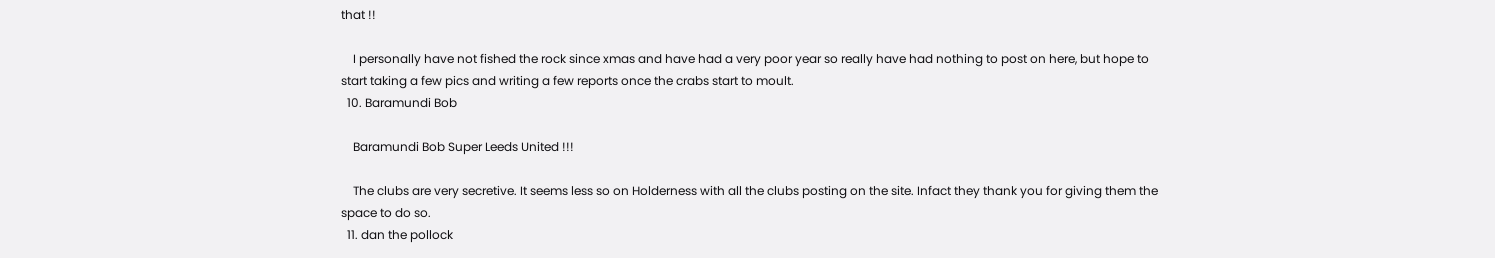that !!

    I personally have not fished the rock since xmas and have had a very poor year so really have had nothing to post on here, but hope to start taking a few pics and writing a few reports once the crabs start to moult.
  10. Baramundi Bob

    Baramundi Bob Super Leeds United !!!

    The clubs are very secretive. It seems less so on Holderness with all the clubs posting on the site. Infact they thank you for giving them the space to do so.
  11. dan the pollock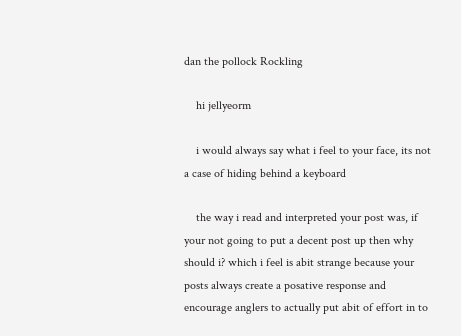dan the pollock Rockling

    hi jellyeorm

    i would always say what i feel to your face, its not a case of hiding behind a keyboard

    the way i read and interpreted your post was, if your not going to put a decent post up then why should i? which i feel is abit strange because your posts always create a posative response and encourage anglers to actually put abit of effort in to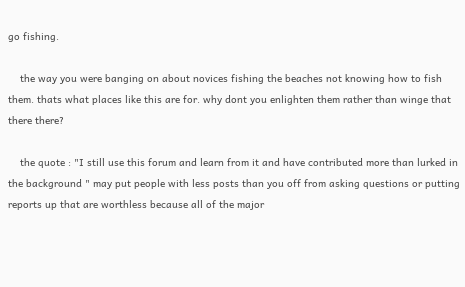go fishing.

    the way you were banging on about novices fishing the beaches not knowing how to fish them. thats what places like this are for. why dont you enlighten them rather than winge that there there?

    the quote : "I still use this forum and learn from it and have contributed more than lurked in the background " may put people with less posts than you off from asking questions or putting reports up that are worthless because all of the major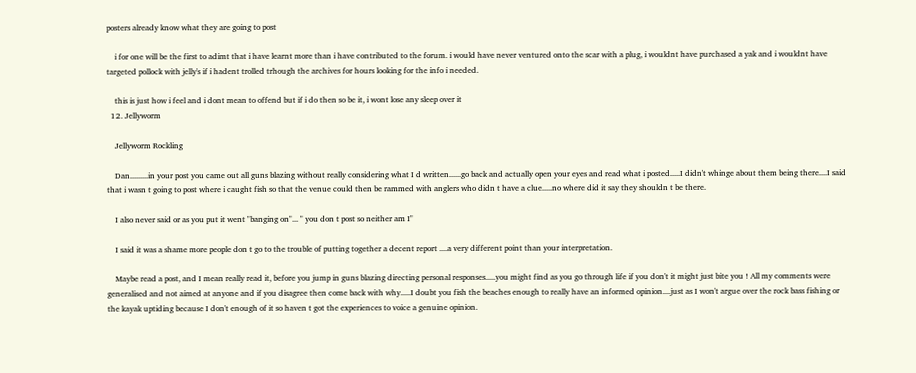posters already know what they are going to post

    i for one will be the first to adimt that i have learnt more than i have contributed to the forum. i would have never ventured onto the scar with a plug, i wouldnt have purchased a yak and i wouldnt have targeted pollock with jelly's if i hadent trolled trhough the archives for hours looking for the info i needed.

    this is just how i feel and i dont mean to offend but if i do then so be it, i wont lose any sleep over it
  12. Jellyworm

    Jellyworm Rockling

    Dan.........in your post you came out all guns blazing without really considering what I d written......go back and actually open your eyes and read what i posted.....I didn't whinge about them being there....I said that i wasn t going to post where i caught fish so that the venue could then be rammed with anglers who didn t have a clue.....no where did it say they shouldn t be there.

    I also never said or as you put it went "banging on"... " you don t post so neither am I"

    I said it was a shame more people don t go to the trouble of putting together a decent report ....a very different point than your interpretation.

    Maybe read a post, and I mean really read it, before you jump in guns blazing directing personal responses.....you might find as you go through life if you don't it might just bite you ! All my comments were generalised and not aimed at anyone and if you disagree then come back with why.....I doubt you fish the beaches enough to really have an informed opinion....just as I won't argue over the rock bass fishing or the kayak uptiding because I don't enough of it so haven t got the experiences to voice a genuine opinion.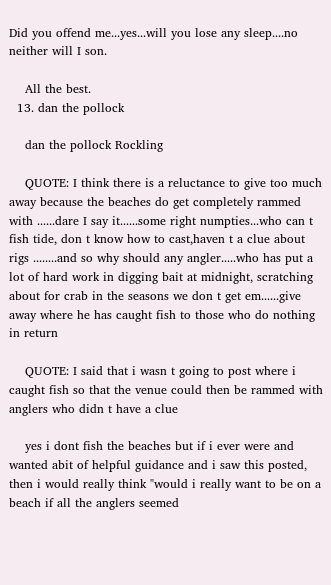Did you offend me...yes...will you lose any sleep....no neither will I son.

    All the best.
  13. dan the pollock

    dan the pollock Rockling

    QUOTE: I think there is a reluctance to give too much away because the beaches do get completely rammed with ......dare I say it......some right numpties...who can t fish tide, don t know how to cast,haven t a clue about rigs ........and so why should any angler.....who has put a lot of hard work in digging bait at midnight, scratching about for crab in the seasons we don t get em......give away where he has caught fish to those who do nothing in return

    QUOTE: I said that i wasn t going to post where i caught fish so that the venue could then be rammed with anglers who didn t have a clue

    yes i dont fish the beaches but if i ever were and wanted abit of helpful guidance and i saw this posted, then i would really think "would i really want to be on a beach if all the anglers seemed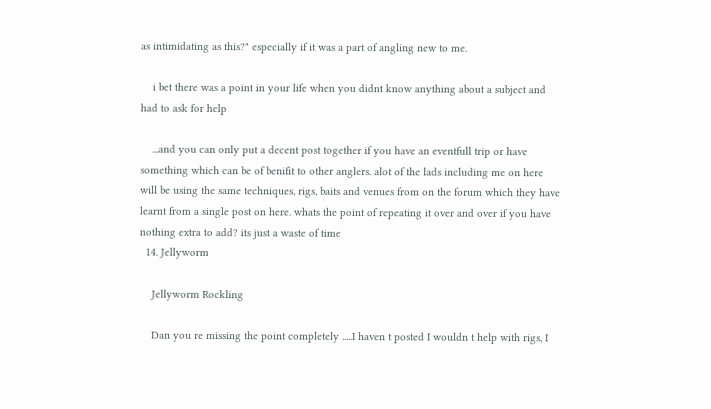as intimidating as this?" especially if it was a part of angling new to me.

    i bet there was a point in your life when you didnt know anything about a subject and had to ask for help

    ...and you can only put a decent post together if you have an eventfull trip or have something which can be of benifit to other anglers. alot of the lads including me on here will be using the same techniques, rigs, baits and venues from on the forum which they have learnt from a single post on here. whats the point of repeating it over and over if you have nothing extra to add? its just a waste of time
  14. Jellyworm

    Jellyworm Rockling

    Dan you re missing the point completely .....I haven t posted I wouldn t help with rigs, I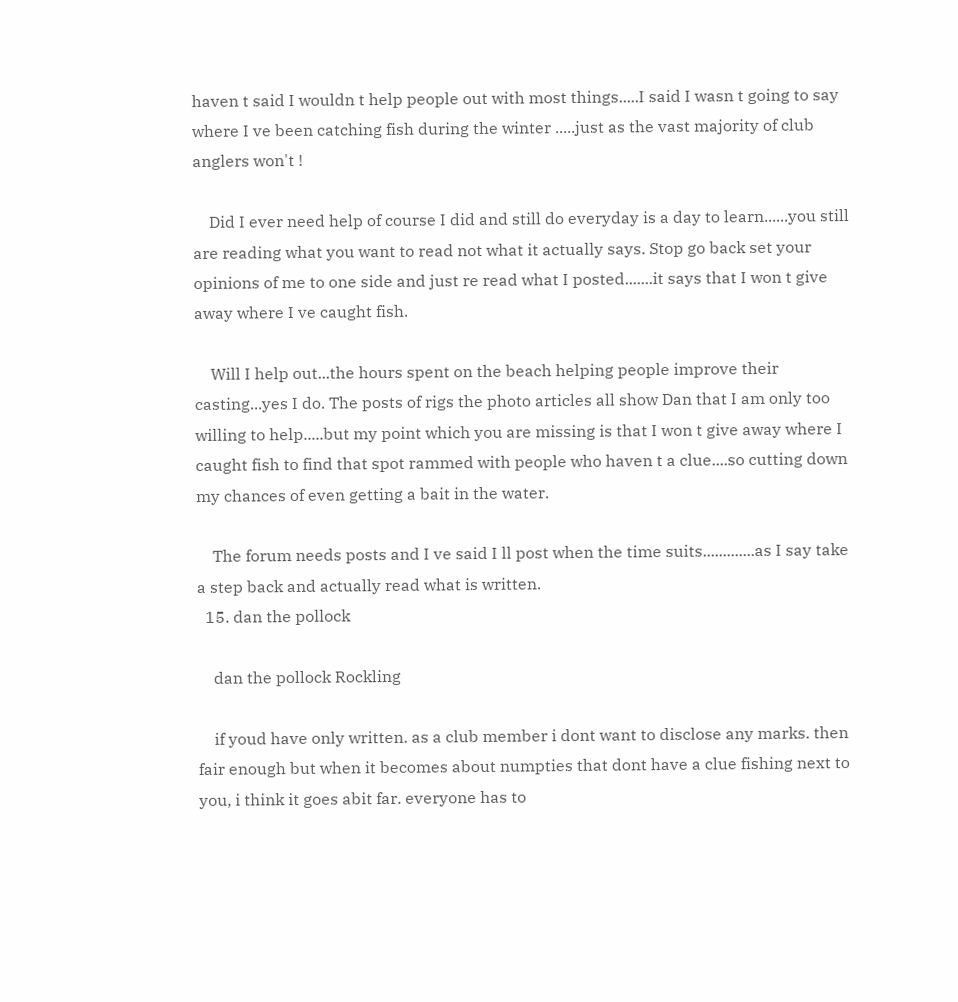haven t said I wouldn t help people out with most things.....I said I wasn t going to say where I ve been catching fish during the winter .....just as the vast majority of club anglers won't !

    Did I ever need help of course I did and still do everyday is a day to learn......you still are reading what you want to read not what it actually says. Stop go back set your opinions of me to one side and just re read what I posted.......it says that I won t give away where I ve caught fish.

    Will I help out...the hours spent on the beach helping people improve their casting...yes I do. The posts of rigs the photo articles all show Dan that I am only too willing to help.....but my point which you are missing is that I won t give away where I caught fish to find that spot rammed with people who haven t a clue....so cutting down my chances of even getting a bait in the water.

    The forum needs posts and I ve said I ll post when the time suits.............as I say take a step back and actually read what is written.
  15. dan the pollock

    dan the pollock Rockling

    if youd have only written. as a club member i dont want to disclose any marks. then fair enough but when it becomes about numpties that dont have a clue fishing next to you, i think it goes abit far. everyone has to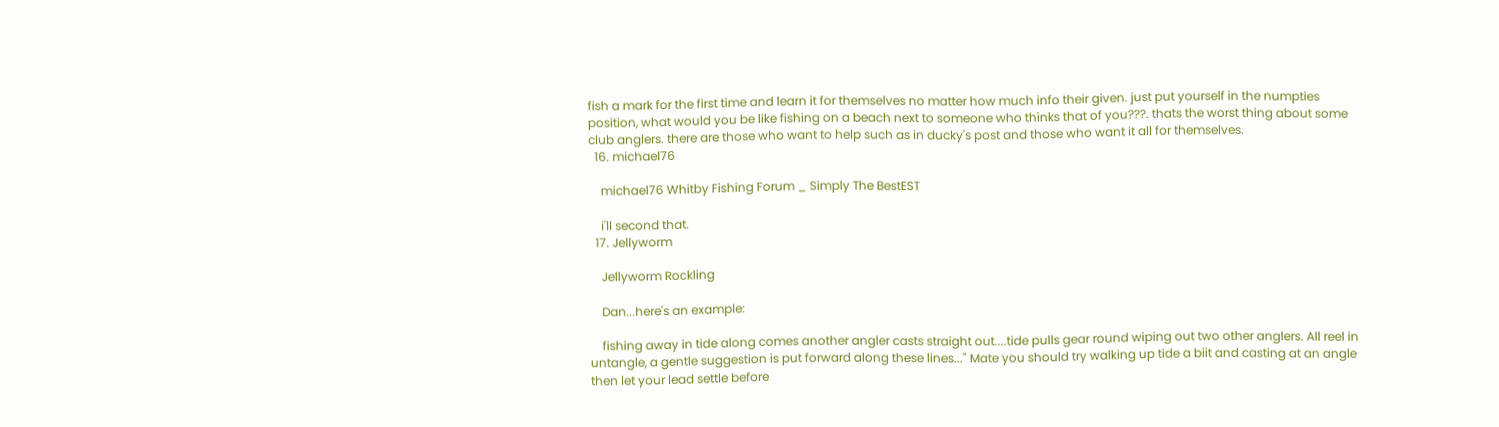fish a mark for the first time and learn it for themselves no matter how much info their given. just put yourself in the numpties position, what would you be like fishing on a beach next to someone who thinks that of you???. thats the worst thing about some club anglers. there are those who want to help such as in ducky's post and those who want it all for themselves.
  16. michael76

    michael76 Whitby Fishing Forum _ Simply The BestEST

    i'll second that.
  17. Jellyworm

    Jellyworm Rockling

    Dan...here's an example:

    fishing away in tide along comes another angler casts straight out....tide pulls gear round wiping out two other anglers. All reel in untangle, a gentle suggestion is put forward along these lines..." Mate you should try walking up tide a biit and casting at an angle then let your lead settle before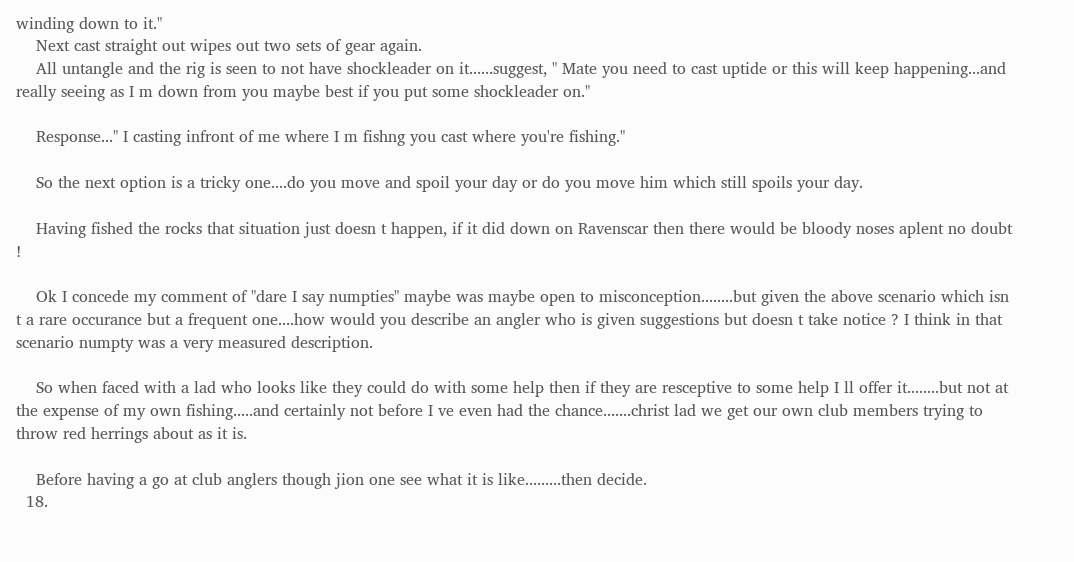winding down to it."
    Next cast straight out wipes out two sets of gear again.
    All untangle and the rig is seen to not have shockleader on it......suggest, " Mate you need to cast uptide or this will keep happening...and really seeing as I m down from you maybe best if you put some shockleader on."

    Response..." I casting infront of me where I m fishng you cast where you're fishing."

    So the next option is a tricky one....do you move and spoil your day or do you move him which still spoils your day.

    Having fished the rocks that situation just doesn t happen, if it did down on Ravenscar then there would be bloody noses aplent no doubt !

    Ok I concede my comment of "dare I say numpties" maybe was maybe open to misconception........but given the above scenario which isn t a rare occurance but a frequent one....how would you describe an angler who is given suggestions but doesn t take notice ? I think in that scenario numpty was a very measured description.

    So when faced with a lad who looks like they could do with some help then if they are resceptive to some help I ll offer it........but not at the expense of my own fishing.....and certainly not before I ve even had the chance.......christ lad we get our own club members trying to throw red herrings about as it is.

    Before having a go at club anglers though jion one see what it is like.........then decide.
  18.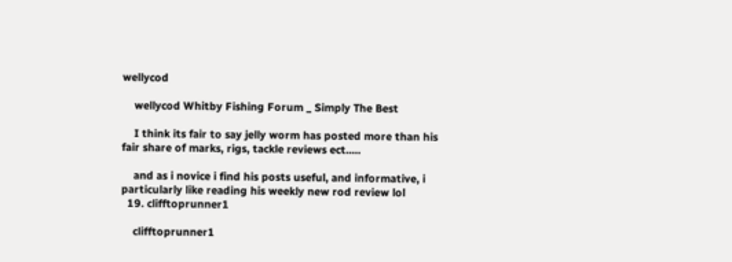wellycod

    wellycod Whitby Fishing Forum _ Simply The Best

    I think its fair to say jelly worm has posted more than his fair share of marks, rigs, tackle reviews ect.....

    and as i novice i find his posts useful, and informative, i particularly like reading his weekly new rod review lol
  19. clifftoprunner1

    clifftoprunner1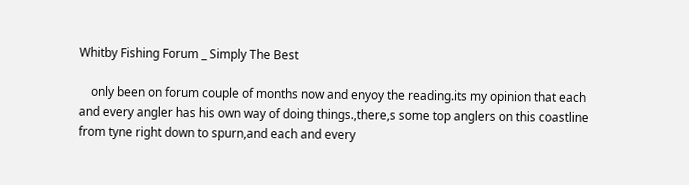Whitby Fishing Forum _ Simply The Best

    only been on forum couple of months now and enyoy the reading.its my opinion that each and every angler has his own way of doing things.,there,s some top anglers on this coastline from tyne right down to spurn,and each and every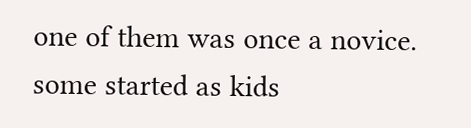one of them was once a novice. some started as kids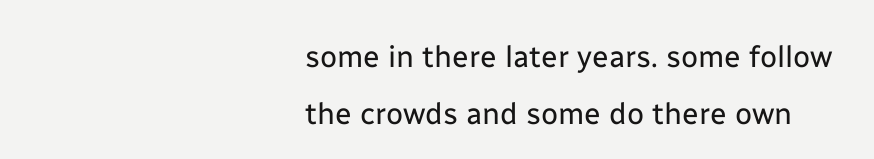some in there later years. some follow the crowds and some do there own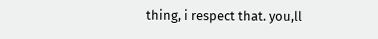thing, i respect that. you,ll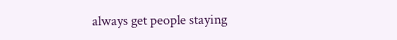always get people staying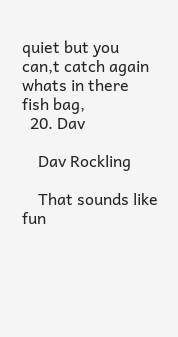quiet but you can,t catch again whats in there fish bag,
  20. Dav

    Dav Rockling

    That sounds like fun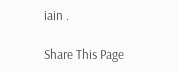iain .

Share This Page